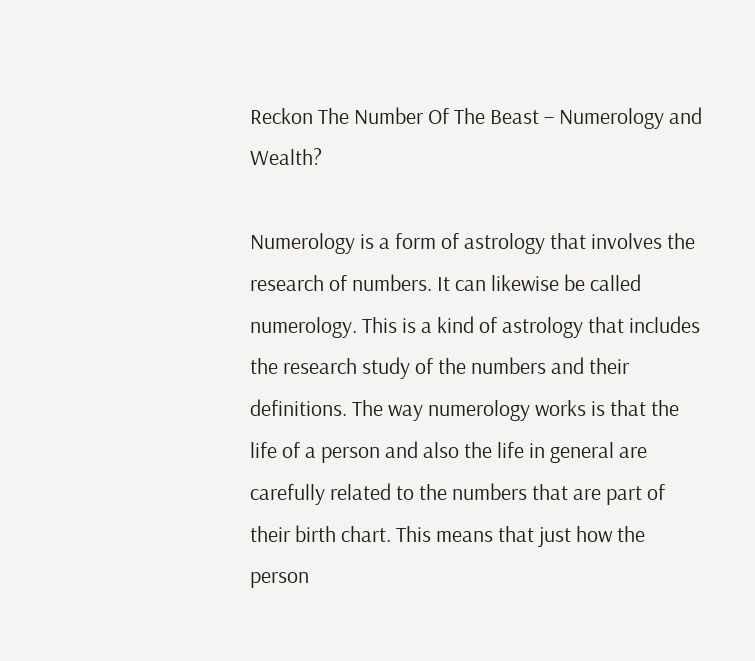Reckon The Number Of The Beast – Numerology and Wealth?

Numerology is a form of astrology that involves the research of numbers. It can likewise be called numerology. This is a kind of astrology that includes the research study of the numbers and their definitions. The way numerology works is that the life of a person and also the life in general are carefully related to the numbers that are part of their birth chart. This means that just how the person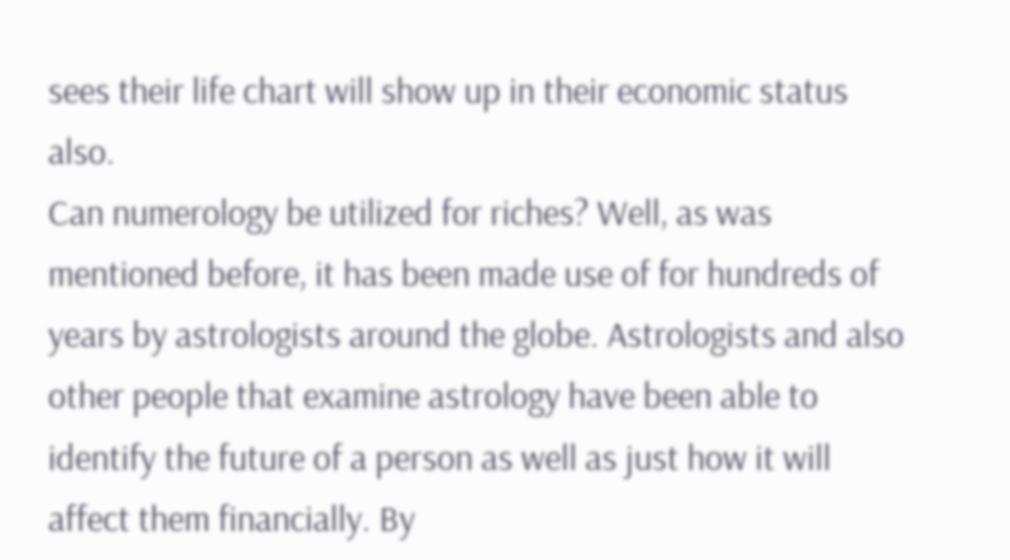sees their life chart will show up in their economic status also.
Can numerology be utilized for riches? Well, as was mentioned before, it has been made use of for hundreds of years by astrologists around the globe. Astrologists and also other people that examine astrology have been able to identify the future of a person as well as just how it will affect them financially. By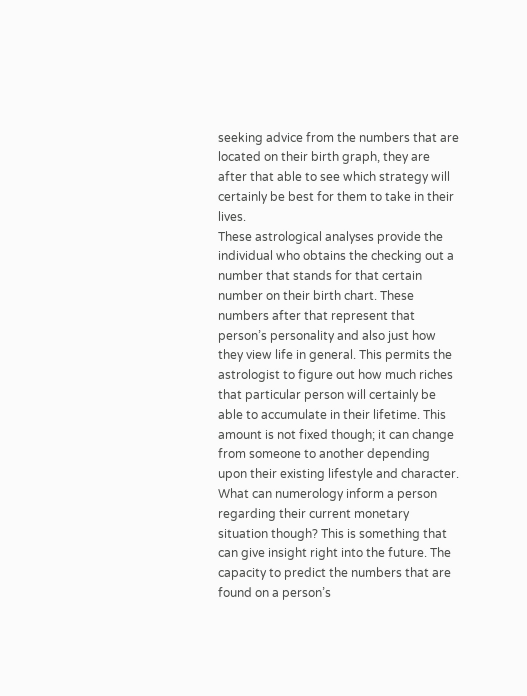seeking advice from the numbers that are located on their birth graph, they are after that able to see which strategy will certainly be best for them to take in their lives.
These astrological analyses provide the individual who obtains the checking out a number that stands for that certain number on their birth chart. These numbers after that represent that person’s personality and also just how they view life in general. This permits the astrologist to figure out how much riches that particular person will certainly be able to accumulate in their lifetime. This amount is not fixed though; it can change from someone to another depending upon their existing lifestyle and character.
What can numerology inform a person regarding their current monetary situation though? This is something that can give insight right into the future. The capacity to predict the numbers that are found on a person’s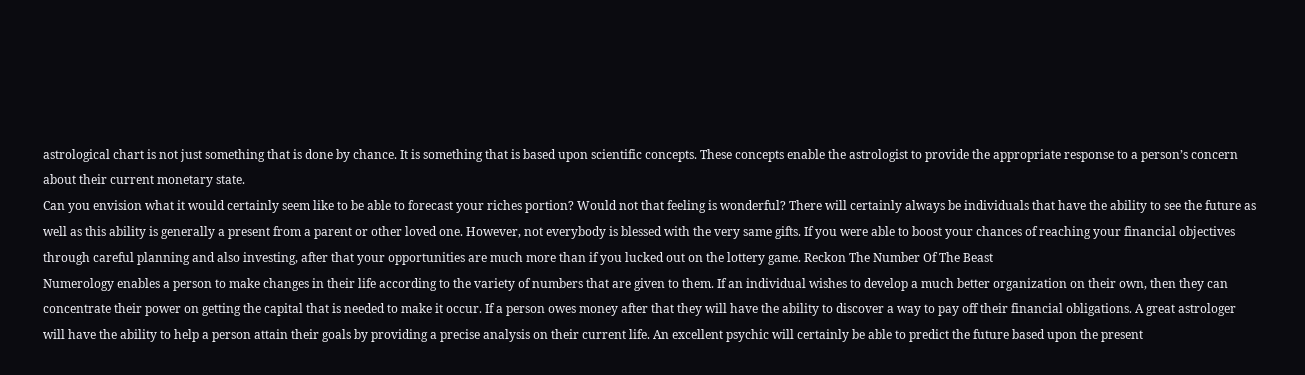astrological chart is not just something that is done by chance. It is something that is based upon scientific concepts. These concepts enable the astrologist to provide the appropriate response to a person’s concern about their current monetary state.
Can you envision what it would certainly seem like to be able to forecast your riches portion? Would not that feeling is wonderful? There will certainly always be individuals that have the ability to see the future as well as this ability is generally a present from a parent or other loved one. However, not everybody is blessed with the very same gifts. If you were able to boost your chances of reaching your financial objectives through careful planning and also investing, after that your opportunities are much more than if you lucked out on the lottery game. Reckon The Number Of The Beast
Numerology enables a person to make changes in their life according to the variety of numbers that are given to them. If an individual wishes to develop a much better organization on their own, then they can concentrate their power on getting the capital that is needed to make it occur. If a person owes money after that they will have the ability to discover a way to pay off their financial obligations. A great astrologer will have the ability to help a person attain their goals by providing a precise analysis on their current life. An excellent psychic will certainly be able to predict the future based upon the present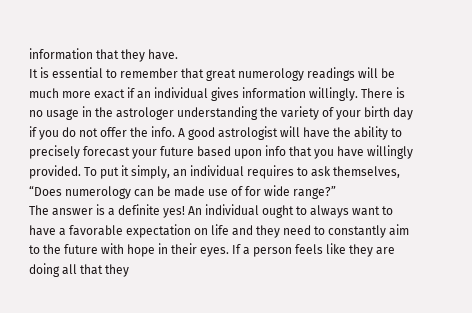information that they have.
It is essential to remember that great numerology readings will be much more exact if an individual gives information willingly. There is no usage in the astrologer understanding the variety of your birth day if you do not offer the info. A good astrologist will have the ability to precisely forecast your future based upon info that you have willingly provided. To put it simply, an individual requires to ask themselves, “Does numerology can be made use of for wide range?”
The answer is a definite yes! An individual ought to always want to have a favorable expectation on life and they need to constantly aim to the future with hope in their eyes. If a person feels like they are doing all that they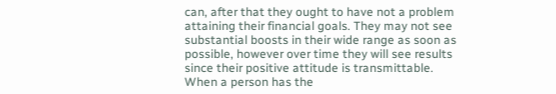can, after that they ought to have not a problem attaining their financial goals. They may not see substantial boosts in their wide range as soon as possible, however over time they will see results since their positive attitude is transmittable. When a person has the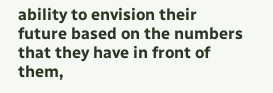ability to envision their future based on the numbers that they have in front of them,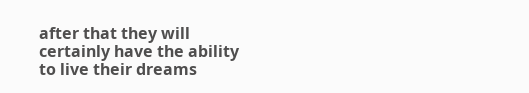after that they will certainly have the ability to live their dreams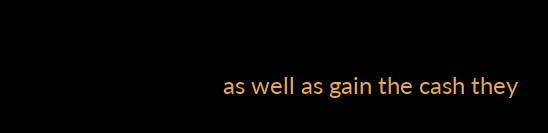as well as gain the cash they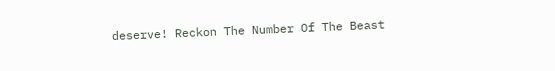deserve! Reckon The Number Of The Beast